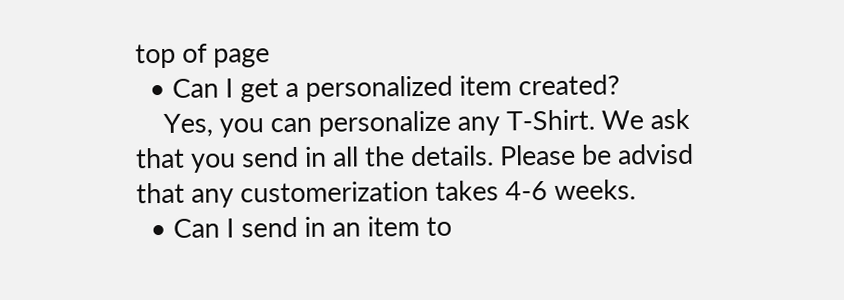top of page
  • Can I get a personalized item created?
    Yes, you can personalize any T-Shirt. We ask that you send in all the details. Please be advisd that any customerization takes 4-6 weeks.
  • Can I send in an item to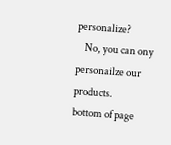personalize?
    No, you can ony personailze our products.
bottom of page